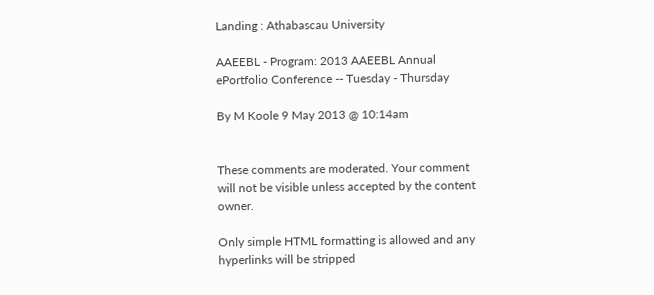Landing : Athabascau University

AAEEBL - Program: 2013 AAEEBL Annual ePortfolio Conference -- Tuesday - Thursday

By M Koole 9 May 2013 @ 10:14am


These comments are moderated. Your comment will not be visible unless accepted by the content owner.

Only simple HTML formatting is allowed and any hyperlinks will be stripped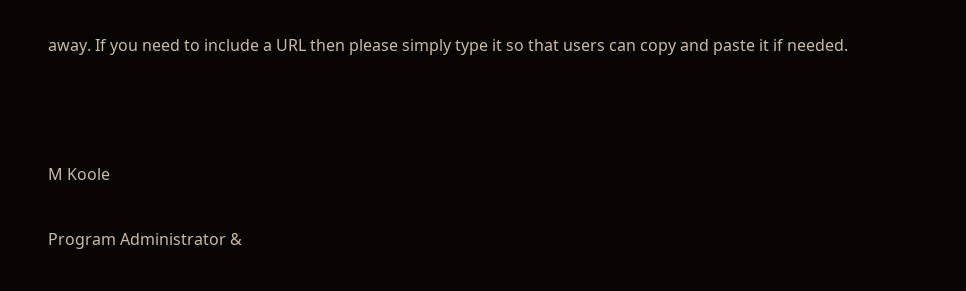away. If you need to include a URL then please simply type it so that users can copy and paste it if needed.



M Koole

Program Administrator &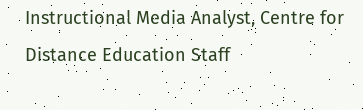Instructional Media Analyst, Centre for Distance Education Staff